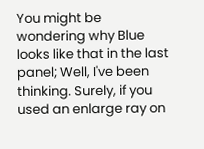You might be wondering why Blue looks like that in the last panel; Well, I've been thinking. Surely, if you used an enlarge ray on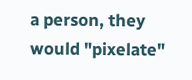a person, they would "pixelate"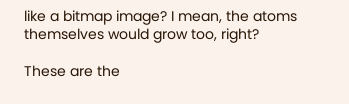like a bitmap image? I mean, the atoms themselves would grow too, right?

These are the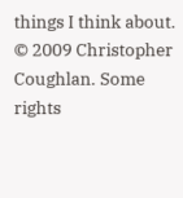things I think about.
© 2009 Christopher Coughlan. Some rights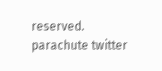reserved.
parachute twitter